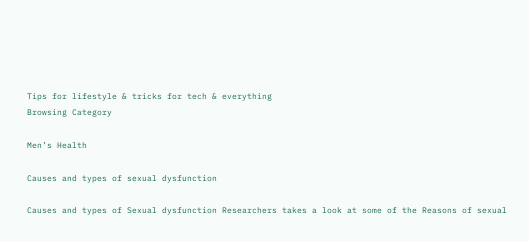Tips for lifestyle & tricks for tech & everything
Browsing Category

Men’s Health

Causes and types of sexual dysfunction

Causes and types of Sexual dysfunction Researchers takes a look at some of the Reasons of sexual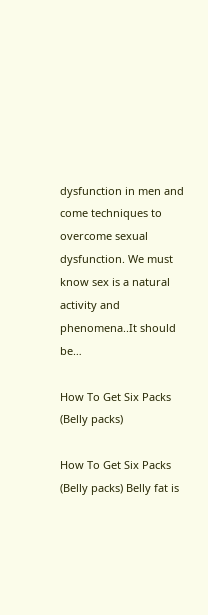dysfunction in men and come techniques to overcome sexual dysfunction. We must know sex is a natural activity and phenomena..It should be…

How To Get Six Packs (Belly packs)

How To Get Six Packs (Belly packs) Belly fat is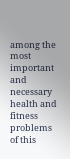among the most important and necessary health and fitness problems of this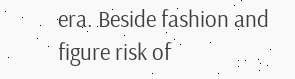era. Beside fashion and figure risk of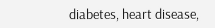diabetes, heart disease,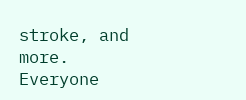stroke, and more. Everyone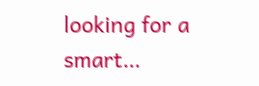looking for a smart…